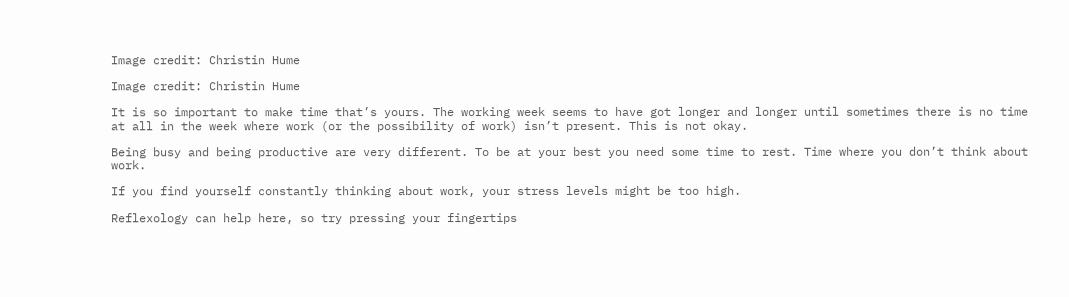Image credit: Christin Hume

Image credit: Christin Hume

It is so important to make time that’s yours. The working week seems to have got longer and longer until sometimes there is no time at all in the week where work (or the possibility of work) isn’t present. This is not okay.

Being busy and being productive are very different. To be at your best you need some time to rest. Time where you don’t think about work.

If you find yourself constantly thinking about work, your stress levels might be too high.

Reflexology can help here, so try pressing your fingertips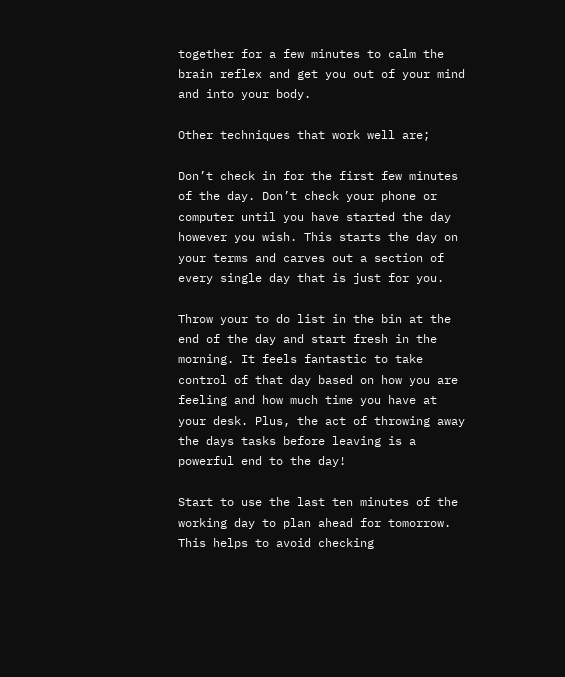together for a few minutes to calm the brain reflex and get you out of your mind and into your body.

Other techniques that work well are;

Don’t check in for the first few minutes of the day. Don’t check your phone or computer until you have started the day however you wish. This starts the day on your terms and carves out a section of every single day that is just for you.

Throw your to do list in the bin at the end of the day and start fresh in the morning. It feels fantastic to take control of that day based on how you are feeling and how much time you have at your desk. Plus, the act of throwing away the days tasks before leaving is a powerful end to the day!

Start to use the last ten minutes of the working day to plan ahead for tomorrow. This helps to avoid checking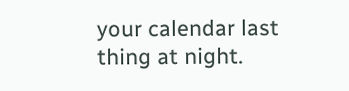your calendar last thing at night.